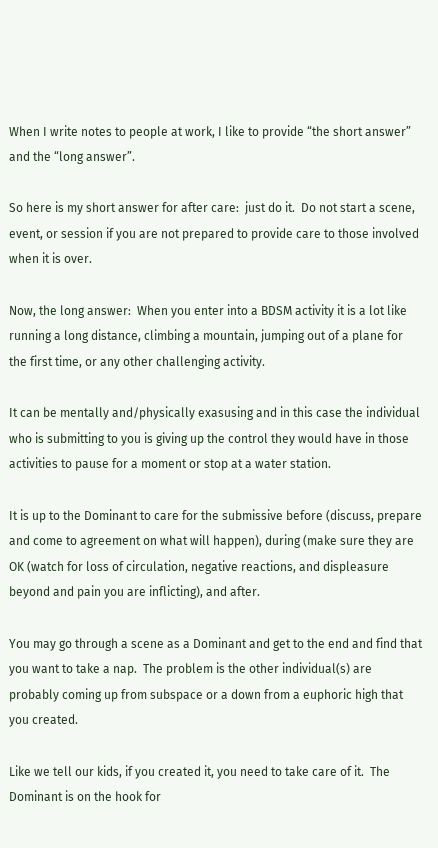When I write notes to people at work, I like to provide “the short answer” and the “long answer”.

So here is my short answer for after care:  just do it.  Do not start a scene, event, or session if you are not prepared to provide care to those involved when it is over.

Now, the long answer:  When you enter into a BDSM activity it is a lot like running a long distance, climbing a mountain, jumping out of a plane for the first time, or any other challenging activity.

It can be mentally and/physically exasusing and in this case the individual who is submitting to you is giving up the control they would have in those activities to pause for a moment or stop at a water station.

It is up to the Dominant to care for the submissive before (discuss, prepare and come to agreement on what will happen), during (make sure they are OK (watch for loss of circulation, negative reactions, and displeasure beyond and pain you are inflicting), and after.

You may go through a scene as a Dominant and get to the end and find that you want to take a nap.  The problem is the other individual(s) are probably coming up from subspace or a down from a euphoric high that you created.

Like we tell our kids, if you created it, you need to take care of it.  The Dominant is on the hook for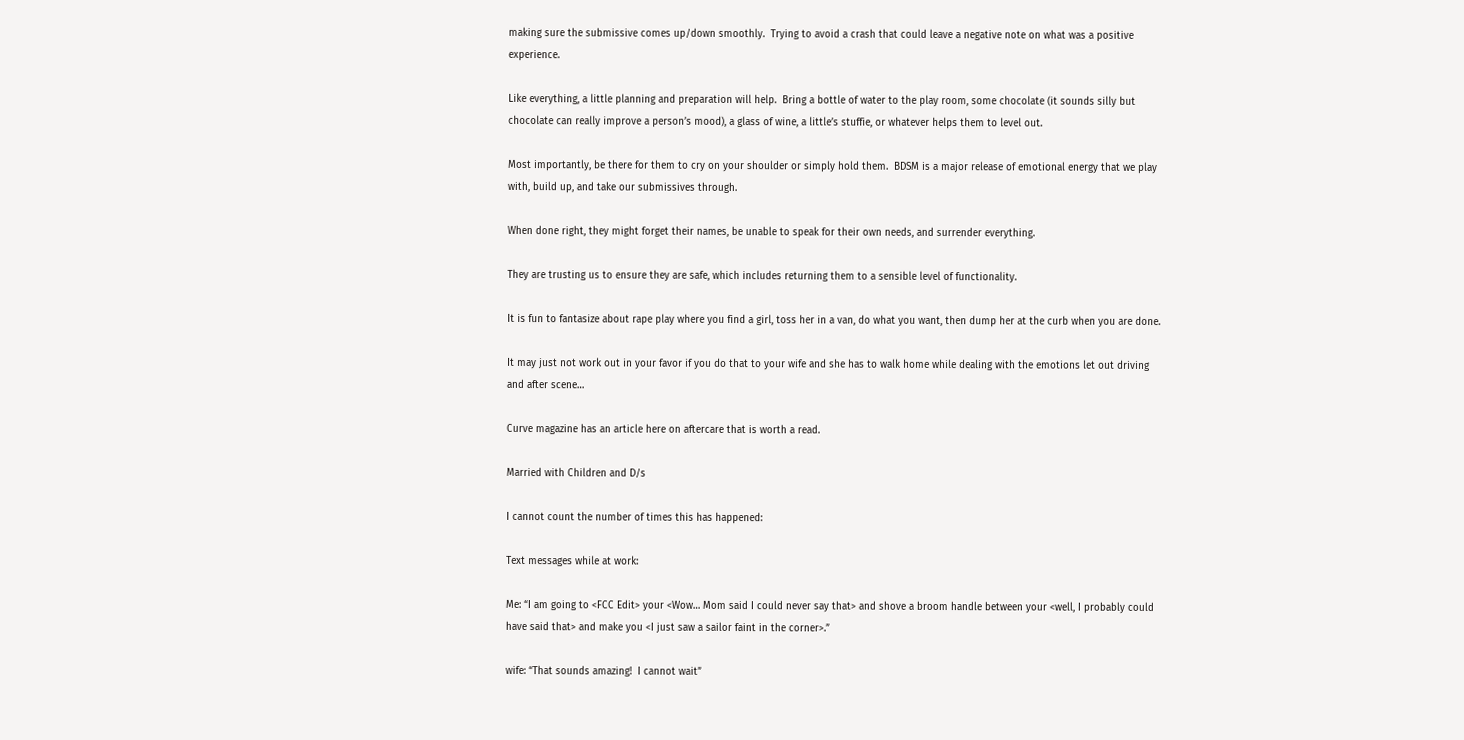making sure the submissive comes up/down smoothly.  Trying to avoid a crash that could leave a negative note on what was a positive experience.

Like everything, a little planning and preparation will help.  Bring a bottle of water to the play room, some chocolate (it sounds silly but chocolate can really improve a person’s mood), a glass of wine, a little’s stuffie, or whatever helps them to level out.

Most importantly, be there for them to cry on your shoulder or simply hold them.  BDSM is a major release of emotional energy that we play with, build up, and take our submissives through.

When done right, they might forget their names, be unable to speak for their own needs, and surrender everything.

They are trusting us to ensure they are safe, which includes returning them to a sensible level of functionality.

It is fun to fantasize about rape play where you find a girl, toss her in a van, do what you want, then dump her at the curb when you are done.

It may just not work out in your favor if you do that to your wife and she has to walk home while dealing with the emotions let out driving and after scene…

Curve magazine has an article here on aftercare that is worth a read.

Married with Children and D/s

I cannot count the number of times this has happened:

Text messages while at work:

Me: “I am going to <FCC Edit> your <Wow… Mom said I could never say that> and shove a broom handle between your <well, I probably could have said that> and make you <I just saw a sailor faint in the corner>.”

wife: “That sounds amazing!  I cannot wait”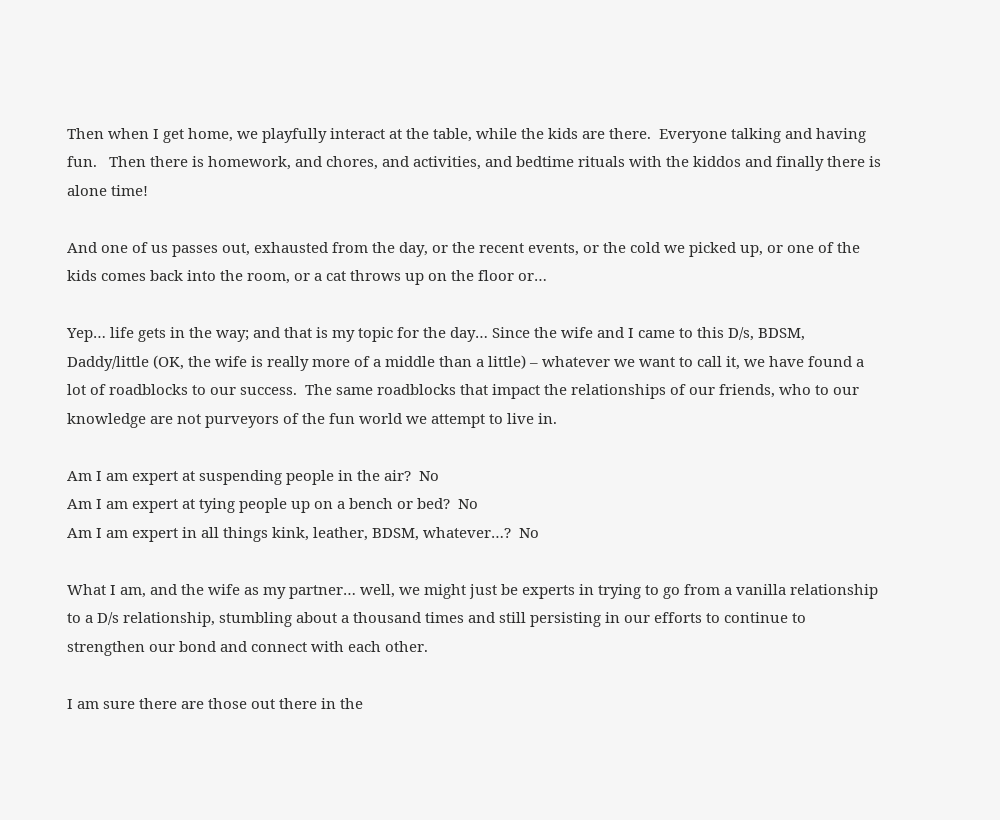Then when I get home, we playfully interact at the table, while the kids are there.  Everyone talking and having fun.   Then there is homework, and chores, and activities, and bedtime rituals with the kiddos and finally there is alone time!

And one of us passes out, exhausted from the day, or the recent events, or the cold we picked up, or one of the kids comes back into the room, or a cat throws up on the floor or…

Yep… life gets in the way; and that is my topic for the day… Since the wife and I came to this D/s, BDSM, Daddy/little (OK, the wife is really more of a middle than a little) – whatever we want to call it, we have found a lot of roadblocks to our success.  The same roadblocks that impact the relationships of our friends, who to our knowledge are not purveyors of the fun world we attempt to live in.

Am I am expert at suspending people in the air?  No
Am I am expert at tying people up on a bench or bed?  No
Am I am expert in all things kink, leather, BDSM, whatever…?  No

What I am, and the wife as my partner… well, we might just be experts in trying to go from a vanilla relationship to a D/s relationship, stumbling about a thousand times and still persisting in our efforts to continue to strengthen our bond and connect with each other.

I am sure there are those out there in the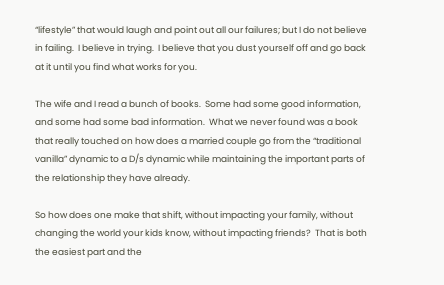“lifestyle” that would laugh and point out all our failures; but I do not believe in failing.  I believe in trying.  I believe that you dust yourself off and go back at it until you find what works for you.

The wife and I read a bunch of books.  Some had some good information, and some had some bad information.  What we never found was a book that really touched on how does a married couple go from the “traditional vanilla” dynamic to a D/s dynamic while maintaining the important parts of the relationship they have already.

So how does one make that shift, without impacting your family, without changing the world your kids know, without impacting friends?  That is both the easiest part and the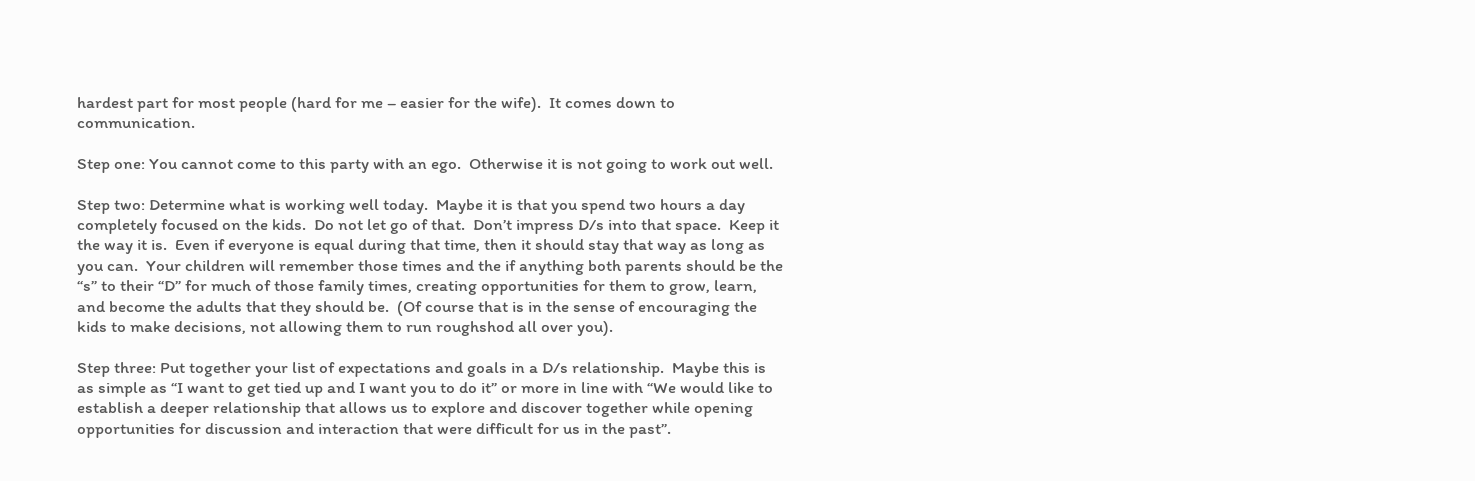hardest part for most people (hard for me – easier for the wife).  It comes down to communication.

Step one: You cannot come to this party with an ego.  Otherwise it is not going to work out well.

Step two: Determine what is working well today.  Maybe it is that you spend two hours a day completely focused on the kids.  Do not let go of that.  Don’t impress D/s into that space.  Keep it the way it is.  Even if everyone is equal during that time, then it should stay that way as long as you can.  Your children will remember those times and the if anything both parents should be the “s” to their “D” for much of those family times, creating opportunities for them to grow, learn, and become the adults that they should be.  (Of course that is in the sense of encouraging the kids to make decisions, not allowing them to run roughshod all over you).

Step three: Put together your list of expectations and goals in a D/s relationship.  Maybe this is as simple as “I want to get tied up and I want you to do it” or more in line with “We would like to establish a deeper relationship that allows us to explore and discover together while opening opportunities for discussion and interaction that were difficult for us in the past”.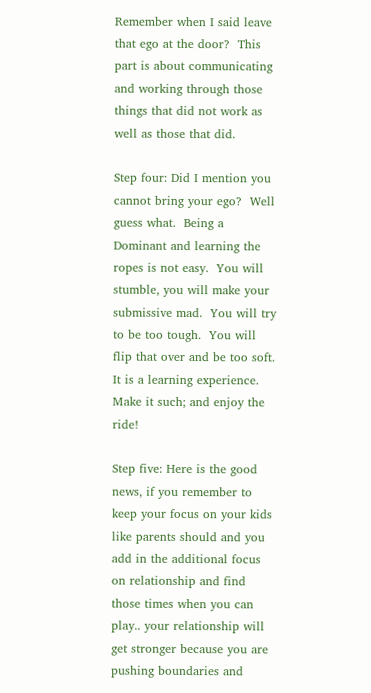Remember when I said leave that ego at the door?  This part is about communicating and working through those things that did not work as well as those that did.

Step four: Did I mention you cannot bring your ego?  Well guess what.  Being a Dominant and learning the ropes is not easy.  You will stumble, you will make your submissive mad.  You will try to be too tough.  You will flip that over and be too soft.  It is a learning experience.  Make it such; and enjoy the ride!

Step five: Here is the good news, if you remember to keep your focus on your kids like parents should and you add in the additional focus on relationship and find those times when you can play.. your relationship will get stronger because you are pushing boundaries and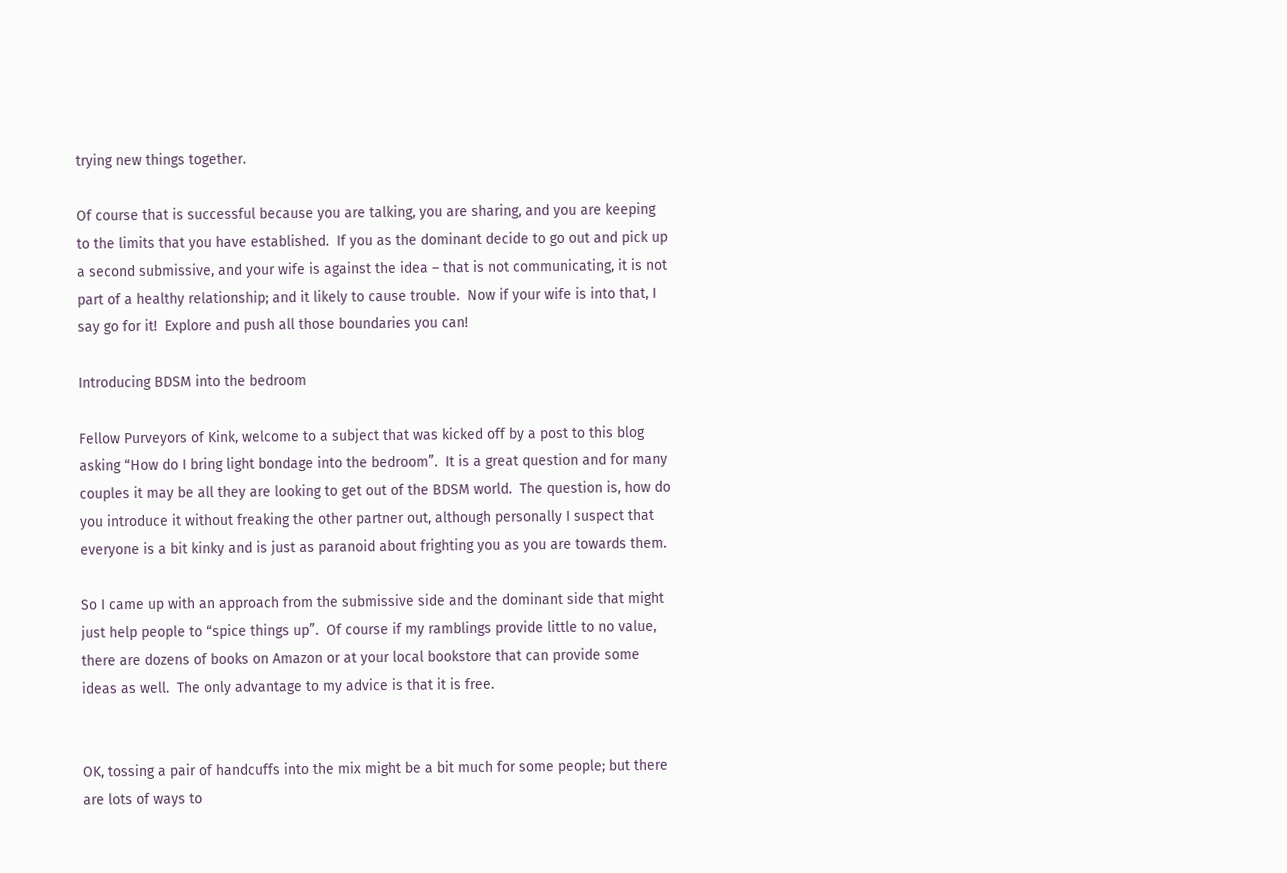trying new things together.

Of course that is successful because you are talking, you are sharing, and you are keeping to the limits that you have established.  If you as the dominant decide to go out and pick up a second submissive, and your wife is against the idea – that is not communicating, it is not part of a healthy relationship; and it likely to cause trouble.  Now if your wife is into that, I say go for it!  Explore and push all those boundaries you can!

Introducing BDSM into the bedroom

Fellow Purveyors of Kink, welcome to a subject that was kicked off by a post to this blog asking “How do I bring light bondage into the bedroom”.  It is a great question and for many couples it may be all they are looking to get out of the BDSM world.  The question is, how do you introduce it without freaking the other partner out, although personally I suspect that everyone is a bit kinky and is just as paranoid about frighting you as you are towards them.

So I came up with an approach from the submissive side and the dominant side that might just help people to “spice things up”.  Of course if my ramblings provide little to no value, there are dozens of books on Amazon or at your local bookstore that can provide some ideas as well.  The only advantage to my advice is that it is free.


OK, tossing a pair of handcuffs into the mix might be a bit much for some people; but there are lots of ways to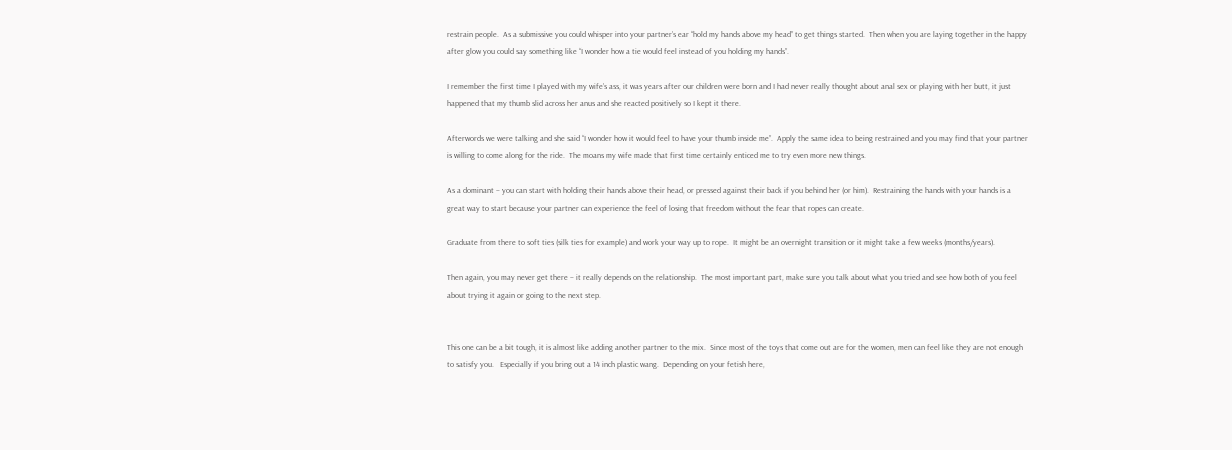restrain people.  As a submissive you could whisper into your partner’s ear “hold my hands above my head” to get things started.  Then when you are laying together in the happy after glow you could say something like “I wonder how a tie would feel instead of you holding my hands”.

I remember the first time I played with my wife’s ass, it was years after our children were born and I had never really thought about anal sex or playing with her butt, it just happened that my thumb slid across her anus and she reacted positively so I kept it there.

Afterwords we were talking and she said “I wonder how it would feel to have your thumb inside me”.  Apply the same idea to being restrained and you may find that your partner is willing to come along for the ride.  The moans my wife made that first time certainly enticed me to try even more new things.

As a dominant – you can start with holding their hands above their head, or pressed against their back if you behind her (or him).  Restraining the hands with your hands is a great way to start because your partner can experience the feel of losing that freedom without the fear that ropes can create.

Graduate from there to soft ties (silk ties for example) and work your way up to rope.  It might be an overnight transition or it might take a few weeks (months/years).

Then again, you may never get there – it really depends on the relationship.  The most important part, make sure you talk about what you tried and see how both of you feel about trying it again or going to the next step.


This one can be a bit tough, it is almost like adding another partner to the mix.  Since most of the toys that come out are for the women, men can feel like they are not enough to satisfy you.   Especially if you bring out a 14 inch plastic wang.  Depending on your fetish here,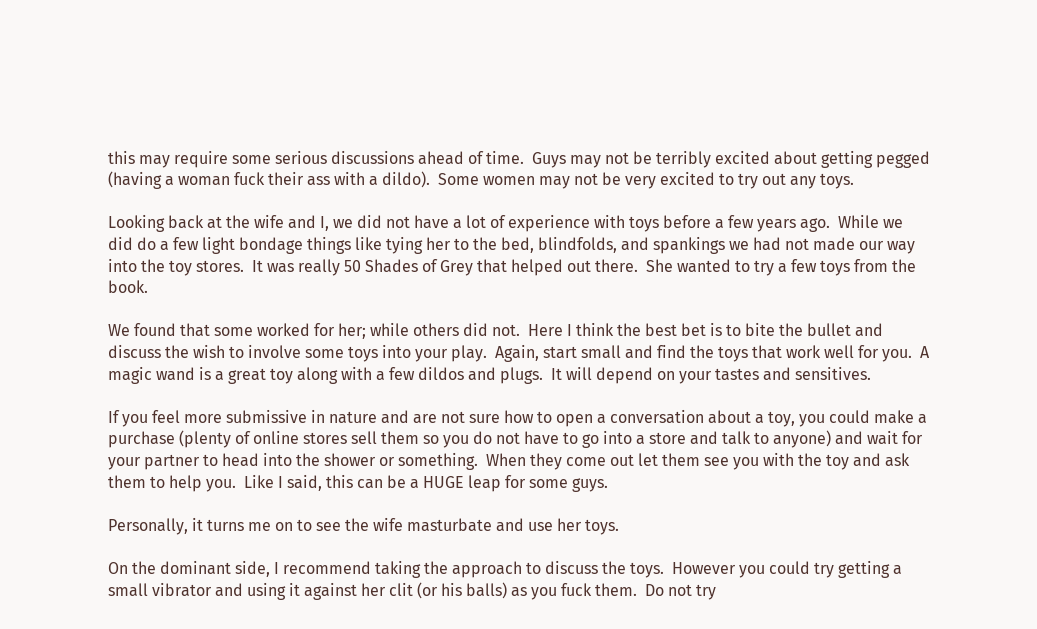this may require some serious discussions ahead of time.  Guys may not be terribly excited about getting pegged (having a woman fuck their ass with a dildo).  Some women may not be very excited to try out any toys.

Looking back at the wife and I, we did not have a lot of experience with toys before a few years ago.  While we did do a few light bondage things like tying her to the bed, blindfolds, and spankings we had not made our way into the toy stores.  It was really 50 Shades of Grey that helped out there.  She wanted to try a few toys from the book.

We found that some worked for her; while others did not.  Here I think the best bet is to bite the bullet and discuss the wish to involve some toys into your play.  Again, start small and find the toys that work well for you.  A magic wand is a great toy along with a few dildos and plugs.  It will depend on your tastes and sensitives.

If you feel more submissive in nature and are not sure how to open a conversation about a toy, you could make a purchase (plenty of online stores sell them so you do not have to go into a store and talk to anyone) and wait for your partner to head into the shower or something.  When they come out let them see you with the toy and ask them to help you.  Like I said, this can be a HUGE leap for some guys.

Personally, it turns me on to see the wife masturbate and use her toys.

On the dominant side, I recommend taking the approach to discuss the toys.  However you could try getting a small vibrator and using it against her clit (or his balls) as you fuck them.  Do not try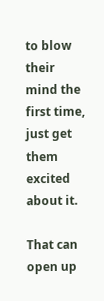to blow their mind the first time, just get them excited about it.

That can open up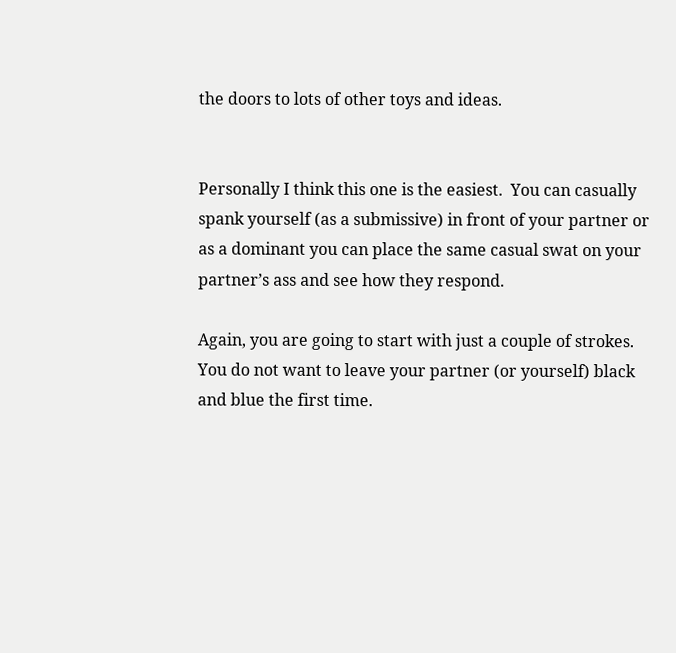the doors to lots of other toys and ideas.


Personally I think this one is the easiest.  You can casually spank yourself (as a submissive) in front of your partner or as a dominant you can place the same casual swat on your partner’s ass and see how they respond.

Again, you are going to start with just a couple of strokes.  You do not want to leave your partner (or yourself) black and blue the first time.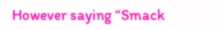However saying “Smack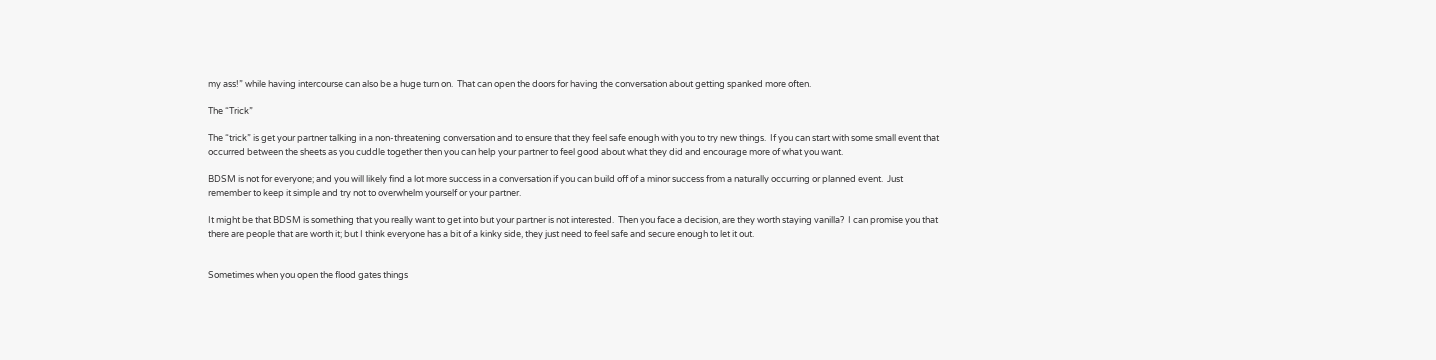my ass!” while having intercourse can also be a huge turn on.  That can open the doors for having the conversation about getting spanked more often.

The “Trick”

The “trick” is get your partner talking in a non-threatening conversation and to ensure that they feel safe enough with you to try new things.  If you can start with some small event that occurred between the sheets as you cuddle together then you can help your partner to feel good about what they did and encourage more of what you want.

BDSM is not for everyone; and you will likely find a lot more success in a conversation if you can build off of a minor success from a naturally occurring or planned event.  Just remember to keep it simple and try not to overwhelm yourself or your partner.

It might be that BDSM is something that you really want to get into but your partner is not interested.  Then you face a decision, are they worth staying vanilla?  I can promise you that there are people that are worth it; but I think everyone has a bit of a kinky side, they just need to feel safe and secure enough to let it out.


Sometimes when you open the flood gates things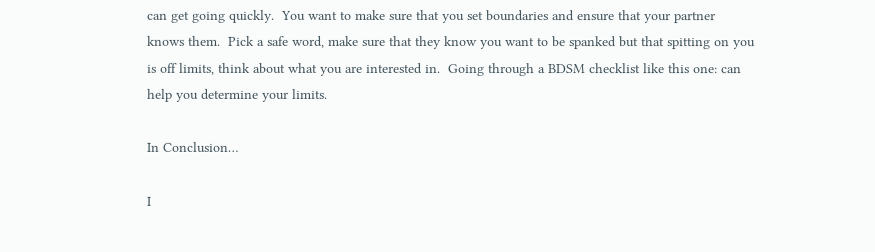can get going quickly.  You want to make sure that you set boundaries and ensure that your partner knows them.  Pick a safe word, make sure that they know you want to be spanked but that spitting on you is off limits, think about what you are interested in.  Going through a BDSM checklist like this one: can help you determine your limits.

In Conclusion…

I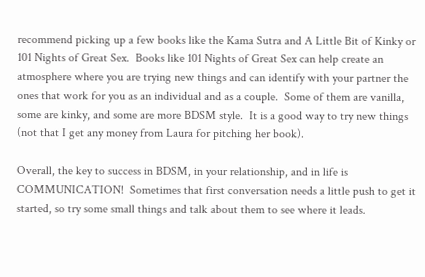recommend picking up a few books like the Kama Sutra and A Little Bit of Kinky or 101 Nights of Great Sex.  Books like 101 Nights of Great Sex can help create an atmosphere where you are trying new things and can identify with your partner the ones that work for you as an individual and as a couple.  Some of them are vanilla, some are kinky, and some are more BDSM style.  It is a good way to try new things (not that I get any money from Laura for pitching her book).

Overall, the key to success in BDSM, in your relationship, and in life is COMMUNICATION!  Sometimes that first conversation needs a little push to get it started, so try some small things and talk about them to see where it leads.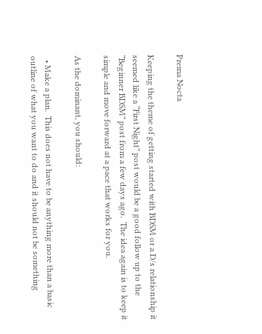Prema Nocta

Keeping the theme of getting started with BDSM or a D/s relationship it seemed like a “First Night” post would be a good follow up to the “Beginner BDSM” post from a few days ago.  The idea again is to keep it simple and move forward at a pace that works for you.

As the dominant, you should:

  • Make a plan.  This does not have to be anything more than a basic outline of what you want to do and it should not be something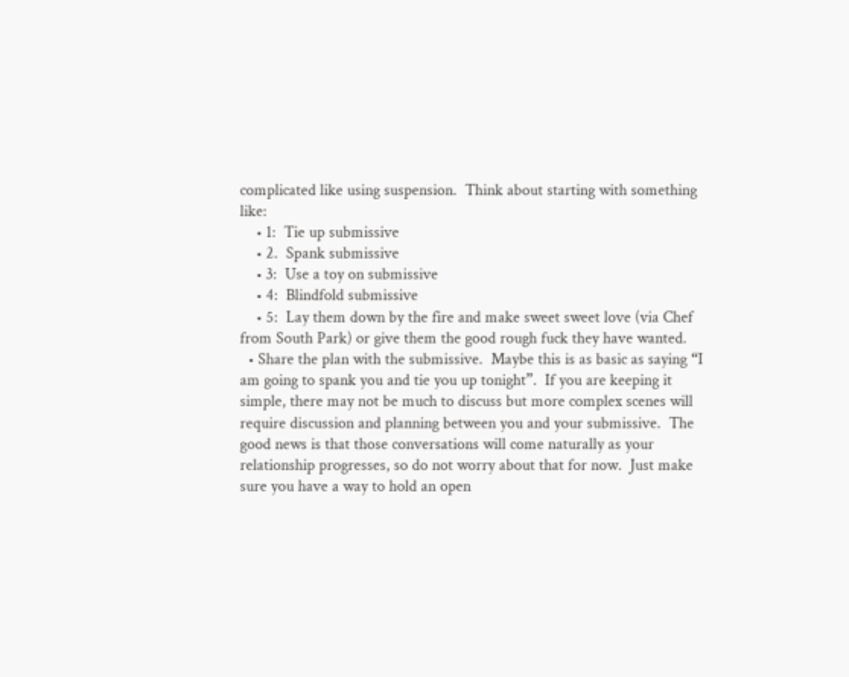complicated like using suspension.  Think about starting with something like:
    • 1:  Tie up submissive
    • 2.  Spank submissive
    • 3:  Use a toy on submissive
    • 4:  Blindfold submissive
    • 5:  Lay them down by the fire and make sweet sweet love (via Chef from South Park) or give them the good rough fuck they have wanted.
  • Share the plan with the submissive.  Maybe this is as basic as saying “I am going to spank you and tie you up tonight”.  If you are keeping it simple, there may not be much to discuss but more complex scenes will require discussion and planning between you and your submissive.  The good news is that those conversations will come naturally as your relationship progresses, so do not worry about that for now.  Just make sure you have a way to hold an open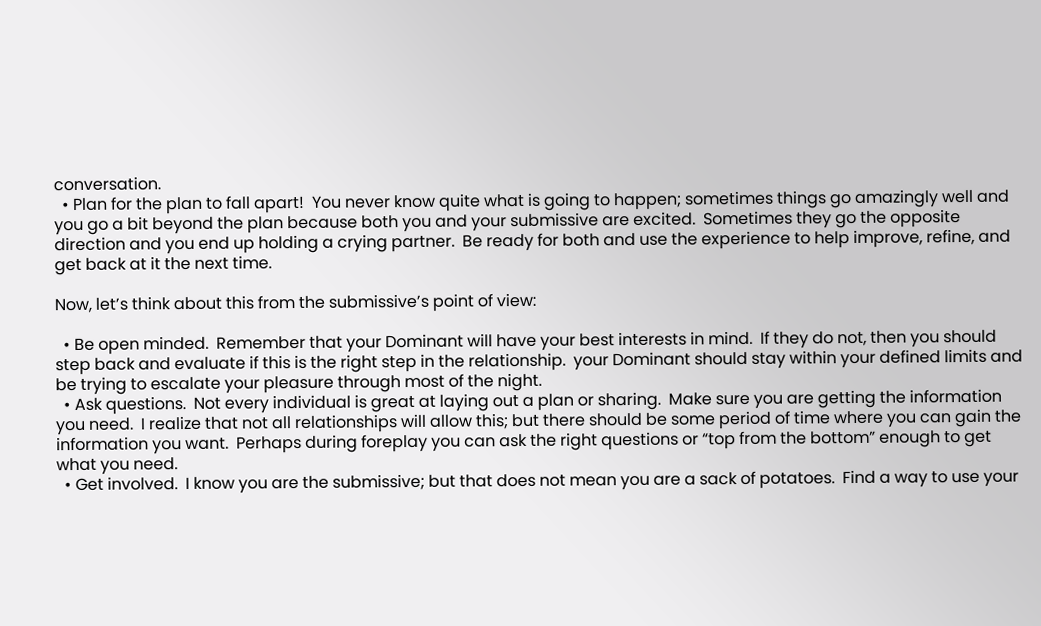conversation.
  • Plan for the plan to fall apart!  You never know quite what is going to happen; sometimes things go amazingly well and you go a bit beyond the plan because both you and your submissive are excited.  Sometimes they go the opposite direction and you end up holding a crying partner.  Be ready for both and use the experience to help improve, refine, and get back at it the next time.

Now, let’s think about this from the submissive’s point of view:

  • Be open minded.  Remember that your Dominant will have your best interests in mind.  If they do not, then you should step back and evaluate if this is the right step in the relationship.  your Dominant should stay within your defined limits and be trying to escalate your pleasure through most of the night.
  • Ask questions.  Not every individual is great at laying out a plan or sharing.  Make sure you are getting the information you need.  I realize that not all relationships will allow this; but there should be some period of time where you can gain the information you want.  Perhaps during foreplay you can ask the right questions or “top from the bottom” enough to get what you need.
  • Get involved.  I know you are the submissive; but that does not mean you are a sack of potatoes.  Find a way to use your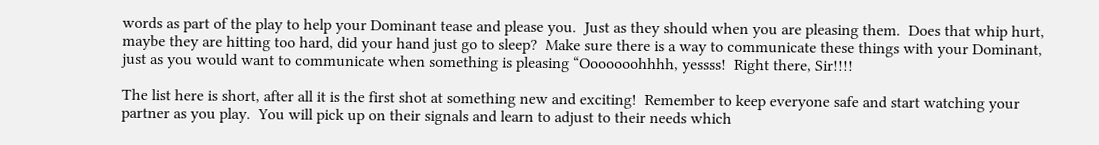words as part of the play to help your Dominant tease and please you.  Just as they should when you are pleasing them.  Does that whip hurt, maybe they are hitting too hard, did your hand just go to sleep?  Make sure there is a way to communicate these things with your Dominant, just as you would want to communicate when something is pleasing “Ooooooohhhh, yessss!  Right there, Sir!!!!

The list here is short, after all it is the first shot at something new and exciting!  Remember to keep everyone safe and start watching your partner as you play.  You will pick up on their signals and learn to adjust to their needs which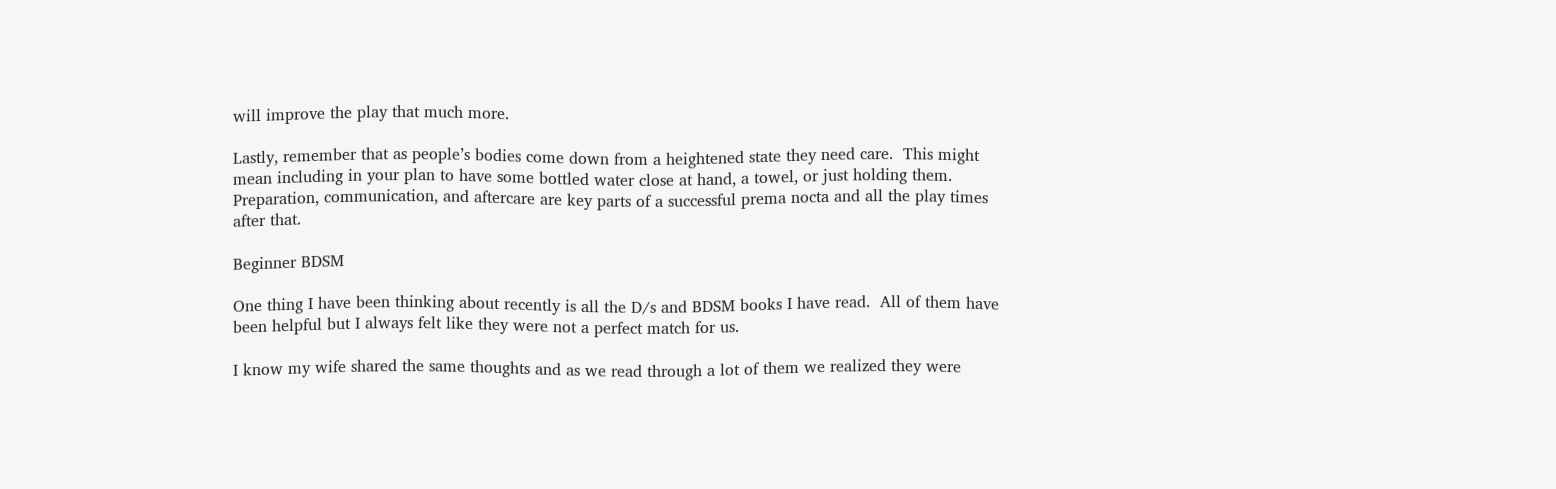will improve the play that much more.

Lastly, remember that as people’s bodies come down from a heightened state they need care.  This might mean including in your plan to have some bottled water close at hand, a towel, or just holding them.  Preparation, communication, and aftercare are key parts of a successful prema nocta and all the play times after that.

Beginner BDSM

One thing I have been thinking about recently is all the D/s and BDSM books I have read.  All of them have been helpful but I always felt like they were not a perfect match for us.

I know my wife shared the same thoughts and as we read through a lot of them we realized they were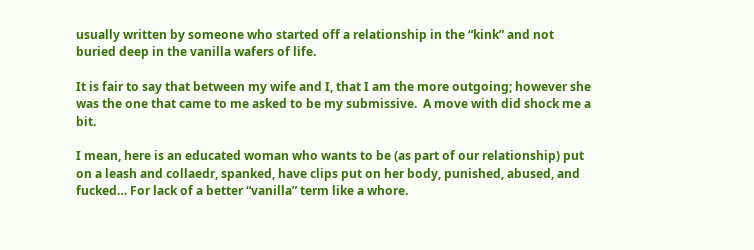usually written by someone who started off a relationship in the “kink” and not buried deep in the vanilla wafers of life.

It is fair to say that between my wife and I, that I am the more outgoing; however she was the one that came to me asked to be my submissive.  A move with did shock me a bit.

I mean, here is an educated woman who wants to be (as part of our relationship) put on a leash and collaedr, spanked, have clips put on her body, punished, abused, and fucked… For lack of a better “vanilla” term like a whore.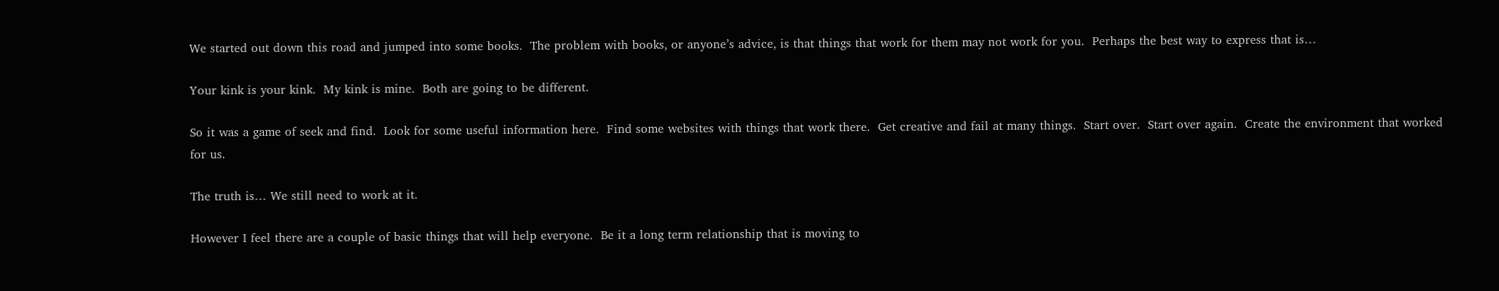We started out down this road and jumped into some books.  The problem with books, or anyone’s advice, is that things that work for them may not work for you.  Perhaps the best way to express that is…

Your kink is your kink.  My kink is mine.  Both are going to be different.

So it was a game of seek and find.  Look for some useful information here.  Find some websites with things that work there.  Get creative and fail at many things.  Start over.  Start over again.  Create the environment that worked for us.

The truth is… We still need to work at it.

However I feel there are a couple of basic things that will help everyone.  Be it a long term relationship that is moving to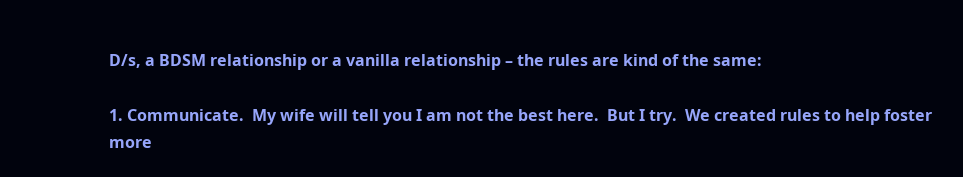D/s, a BDSM relationship or a vanilla relationship – the rules are kind of the same:

1. Communicate.  My wife will tell you I am not the best here.  But I try.  We created rules to help foster more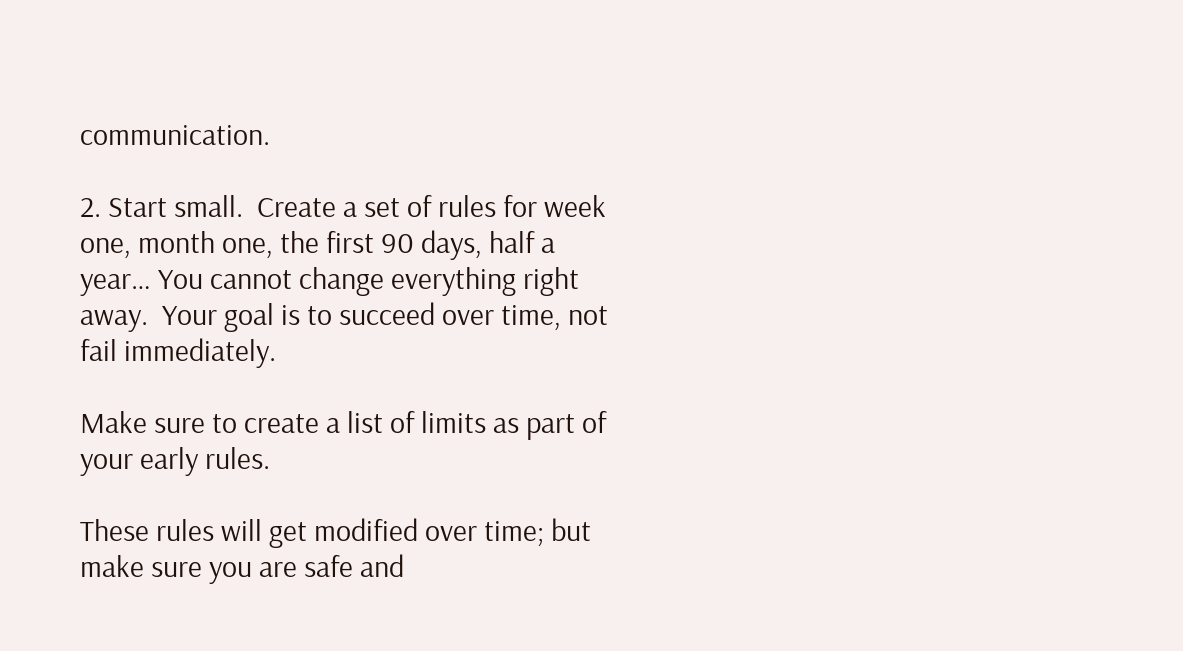communication.

2. Start small.  Create a set of rules for week one, month one, the first 90 days, half a year… You cannot change everything right away.  Your goal is to succeed over time, not fail immediately.

Make sure to create a list of limits as part of your early rules.

These rules will get modified over time; but make sure you are safe and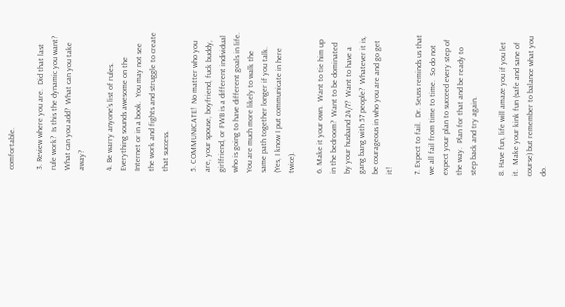comfortable.

3. Review where you are.  Did that last rule work?  Is this the dynamic you want?  What can you add?  What can you take away?

4. Be warry anyone’s list of rules.  Everything sounds awesome on the Internet or in a book.  You may not see the work and fights and struggle to create that success.

5. COMMUNICATE!  No matter who you are, your spouse, boyfriend, fuck buddy, girlfriend, or FWB is a different individual who is going to have different goals in life.  You are much more likely to walk the same path together longer if you talk. (Yes, I know I put communicate in here twice).

6. Make it your own.  Want to tie him up in the bedroom?  Want to be dominated by your husband 24/7?  Want to have a gang bang with 57 people?  Whatever it is, be courageous in who you are and go get it!

7. Expect to fail.  Dr. Seuss reminds us that we all fail from time to time.  So do not expect your plan to succeed every step of the way.  Plan for that and be ready to step back and try again.

8. Have fun, life will amaze you if you let it.  Make your kink fun (safe and sane of course) but remember to balance what you do.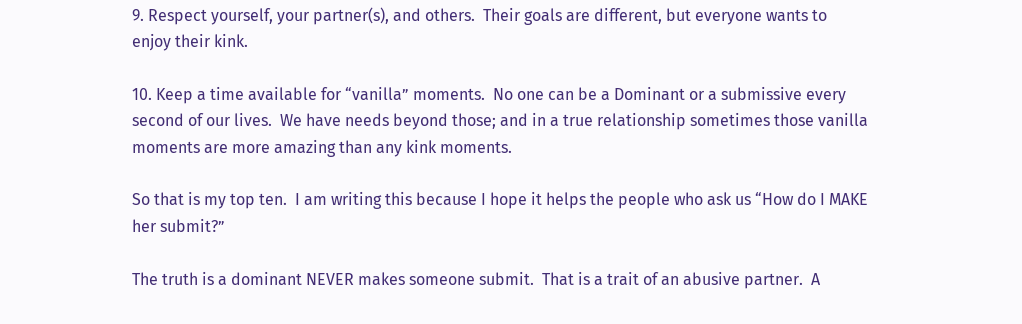9. Respect yourself, your partner(s), and others.  Their goals are different, but everyone wants to enjoy their kink.

10. Keep a time available for “vanilla” moments.  No one can be a Dominant or a submissive every second of our lives.  We have needs beyond those; and in a true relationship sometimes those vanilla moments are more amazing than any kink moments.

So that is my top ten.  I am writing this because I hope it helps the people who ask us “How do I MAKE her submit?”

The truth is a dominant NEVER makes someone submit.  That is a trait of an abusive partner.  A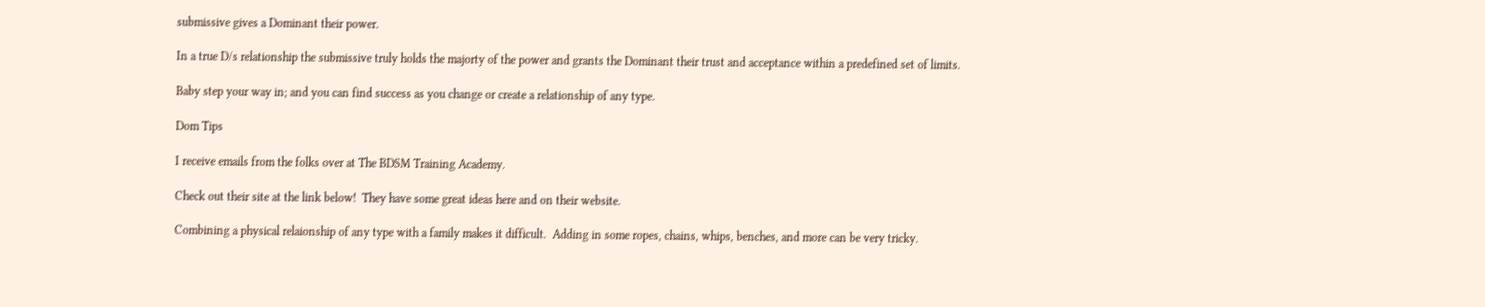submissive gives a Dominant their power.

In a true D/s relationship the submissive truly holds the majorty of the power and grants the Dominant their trust and acceptance within a predefined set of limits.

Baby step your way in; and you can find success as you change or create a relationship of any type.

Dom Tips

I receive emails from the folks over at The BDSM Training Academy.

Check out their site at the link below!  They have some great ideas here and on their website.

Combining a physical relaionship of any type with a family makes it difficult.  Adding in some ropes, chains, whips, benches, and more can be very tricky.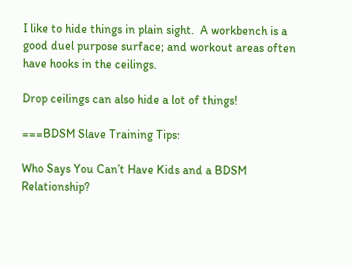I like to hide things in plain sight.  A workbench is a good duel purpose surface; and workout areas often have hooks in the ceilings.

Drop ceilings can also hide a lot of things!

===BDSM Slave Training Tips:

Who Says You Can’t Have Kids and a BDSM Relationship?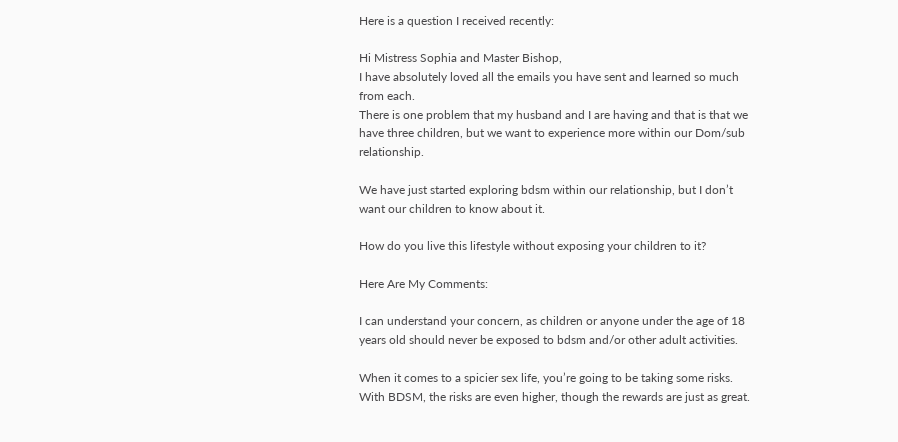Here is a question I received recently:

Hi Mistress Sophia and Master Bishop,
I have absolutely loved all the emails you have sent and learned so much from each.
There is one problem that my husband and I are having and that is that we have three children, but we want to experience more within our Dom/sub relationship.

We have just started exploring bdsm within our relationship, but I don’t want our children to know about it.

How do you live this lifestyle without exposing your children to it?

Here Are My Comments:

I can understand your concern, as children or anyone under the age of 18 years old should never be exposed to bdsm and/or other adult activities.

When it comes to a spicier sex life, you’re going to be taking some risks. With BDSM, the risks are even higher, though the rewards are just as great.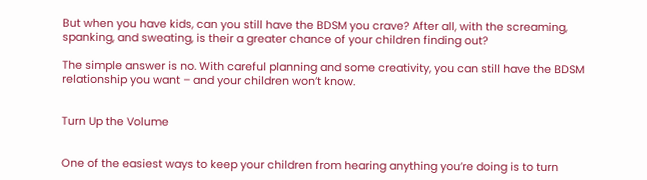But when you have kids, can you still have the BDSM you crave? After all, with the screaming, spanking, and sweating, is their a greater chance of your children finding out?

The simple answer is no. With careful planning and some creativity, you can still have the BDSM relationship you want – and your children won’t know.


Turn Up the Volume


One of the easiest ways to keep your children from hearing anything you’re doing is to turn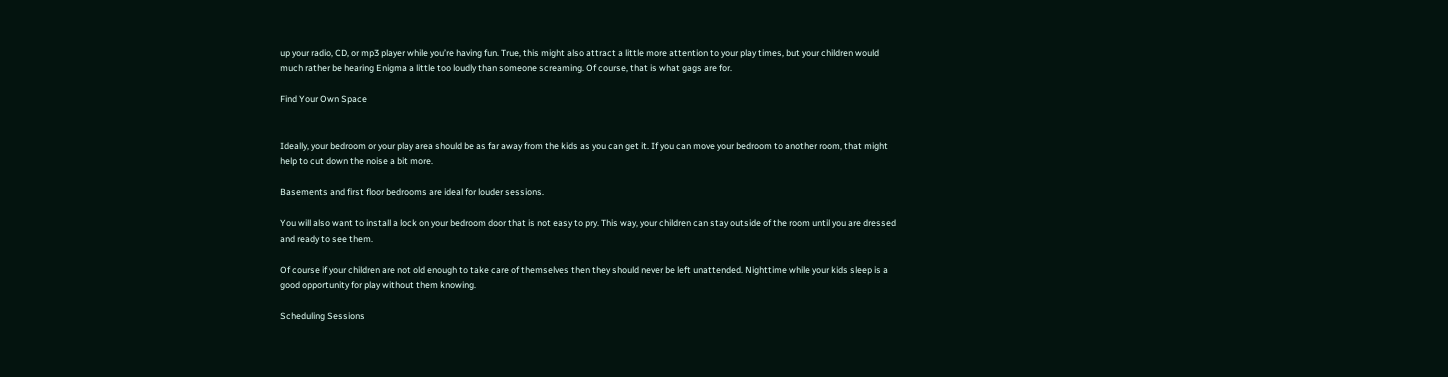up your radio, CD, or mp3 player while you’re having fun. True, this might also attract a little more attention to your play times, but your children would much rather be hearing Enigma a little too loudly than someone screaming. Of course, that is what gags are for.

Find Your Own Space


Ideally, your bedroom or your play area should be as far away from the kids as you can get it. If you can move your bedroom to another room, that might help to cut down the noise a bit more.

Basements and first floor bedrooms are ideal for louder sessions.

You will also want to install a lock on your bedroom door that is not easy to pry. This way, your children can stay outside of the room until you are dressed and ready to see them.

Of course if your children are not old enough to take care of themselves then they should never be left unattended. Nighttime while your kids sleep is a good opportunity for play without them knowing.

Scheduling Sessions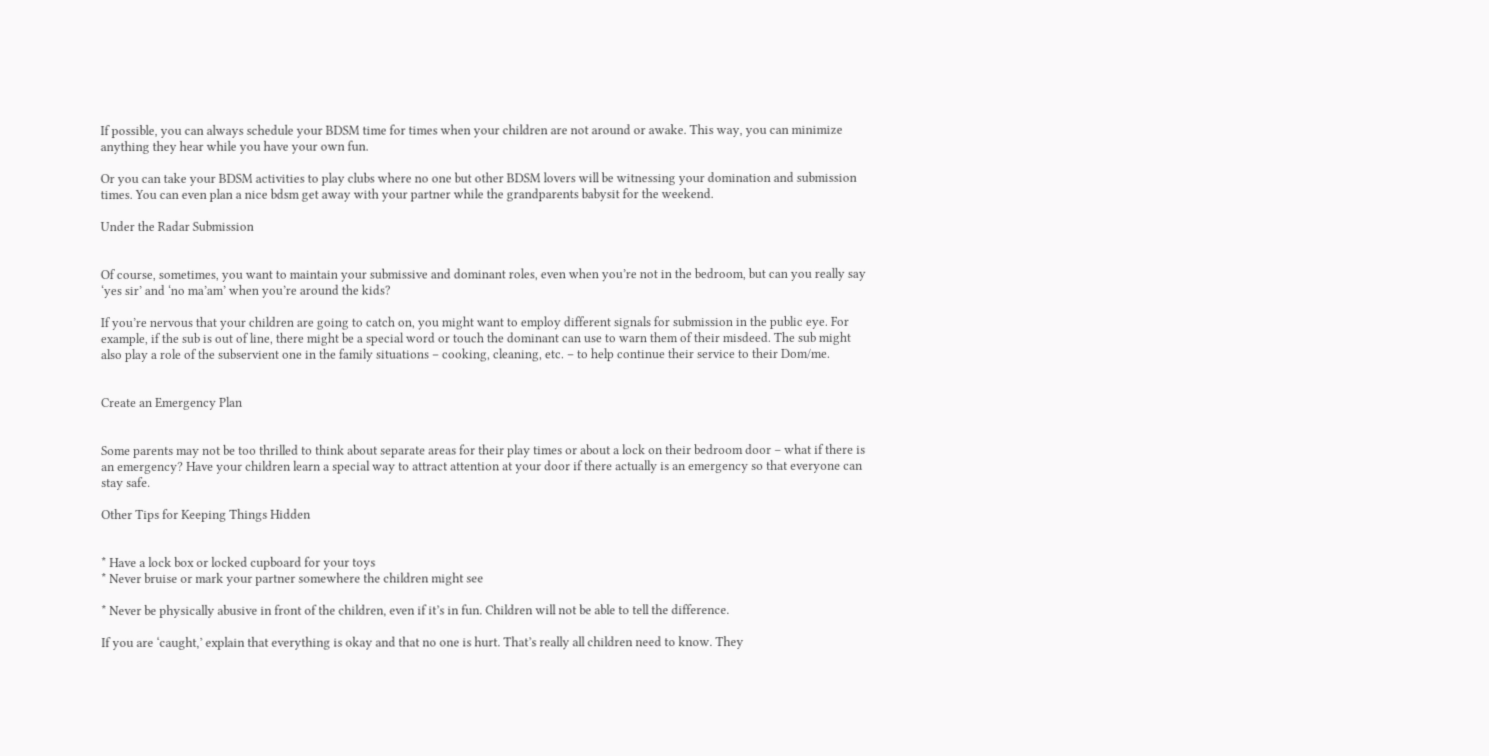If possible, you can always schedule your BDSM time for times when your children are not around or awake. This way, you can minimize anything they hear while you have your own fun.

Or you can take your BDSM activities to play clubs where no one but other BDSM lovers will be witnessing your domination and submission times. You can even plan a nice bdsm get away with your partner while the grandparents babysit for the weekend.

Under the Radar Submission


Of course, sometimes, you want to maintain your submissive and dominant roles, even when you’re not in the bedroom, but can you really say ‘yes sir’ and ‘no ma’am’ when you’re around the kids?

If you’re nervous that your children are going to catch on, you might want to employ different signals for submission in the public eye. For example, if the sub is out of line, there might be a special word or touch the dominant can use to warn them of their misdeed. The sub might also play a role of the subservient one in the family situations – cooking, cleaning, etc. – to help continue their service to their Dom/me.


Create an Emergency Plan


Some parents may not be too thrilled to think about separate areas for their play times or about a lock on their bedroom door – what if there is an emergency? Have your children learn a special way to attract attention at your door if there actually is an emergency so that everyone can stay safe.

Other Tips for Keeping Things Hidden


* Have a lock box or locked cupboard for your toys
* Never bruise or mark your partner somewhere the children might see

* Never be physically abusive in front of the children, even if it’s in fun. Children will not be able to tell the difference.

If you are ‘caught,’ explain that everything is okay and that no one is hurt. That’s really all children need to know. They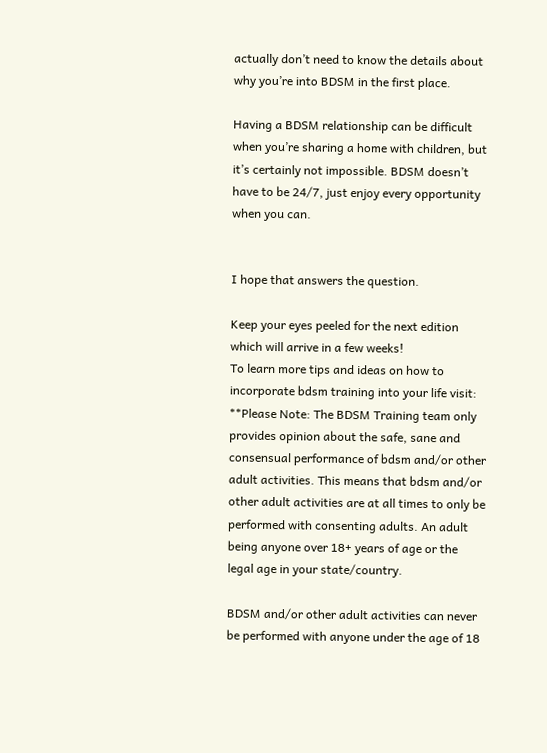actually don’t need to know the details about why you’re into BDSM in the first place.

Having a BDSM relationship can be difficult when you’re sharing a home with children, but it’s certainly not impossible. BDSM doesn’t have to be 24/7, just enjoy every opportunity when you can.


I hope that answers the question.

Keep your eyes peeled for the next edition which will arrive in a few weeks!
To learn more tips and ideas on how to incorporate bdsm training into your life visit:
**Please Note: The BDSM Training team only provides opinion about the safe, sane and consensual performance of bdsm and/or other adult activities. This means that bdsm and/or other adult activities are at all times to only be performed with consenting adults. An adult being anyone over 18+ years of age or the legal age in your state/country.

BDSM and/or other adult activities can never be performed with anyone under the age of 18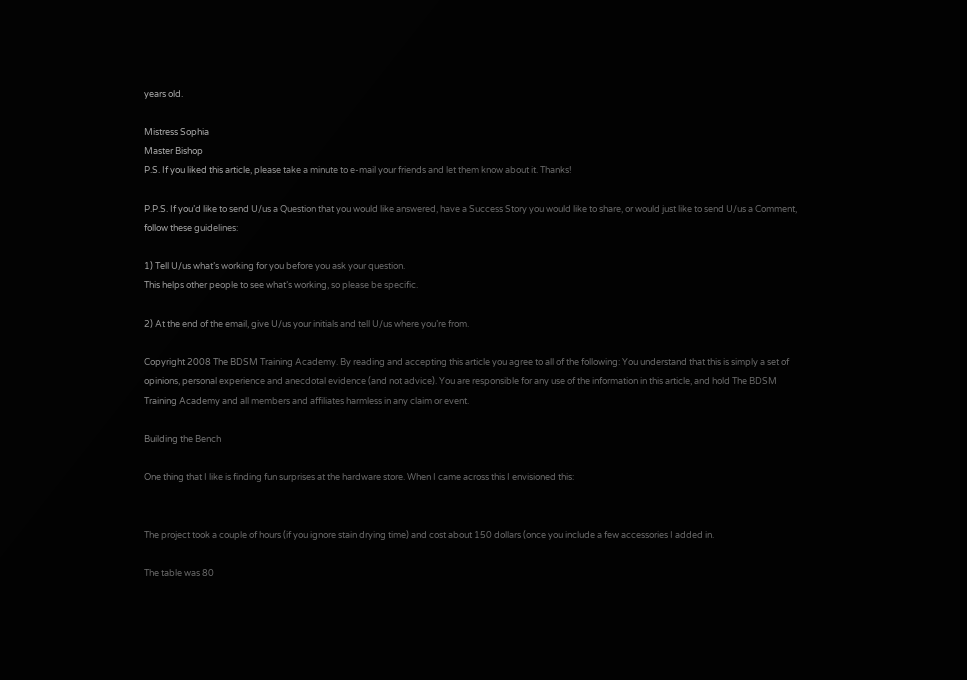years old.

Mistress Sophia
Master Bishop
P.S. If you liked this article, please take a minute to e-mail your friends and let them know about it. Thanks!

P.P.S. If you’d like to send U/us a Question that you would like answered, have a Success Story you would like to share, or would just like to send U/us a Comment, follow these guidelines:

1) Tell U/us what’s working for you before you ask your question.
This helps other people to see what’s working, so please be specific.

2) At the end of the email, give U/us your initials and tell U/us where you’re from.

Copyright 2008 The BDSM Training Academy. By reading and accepting this article you agree to all of the following: You understand that this is simply a set of opinions, personal experience and anecdotal evidence (and not advice). You are responsible for any use of the information in this article, and hold The BDSM Training Academy and all members and affiliates harmless in any claim or event.

Building the Bench

One thing that I like is finding fun surprises at the hardware store. When I came across this I envisioned this:


The project took a couple of hours (if you ignore stain drying time) and cost about 150 dollars (once you include a few accessories I added in.

The table was 80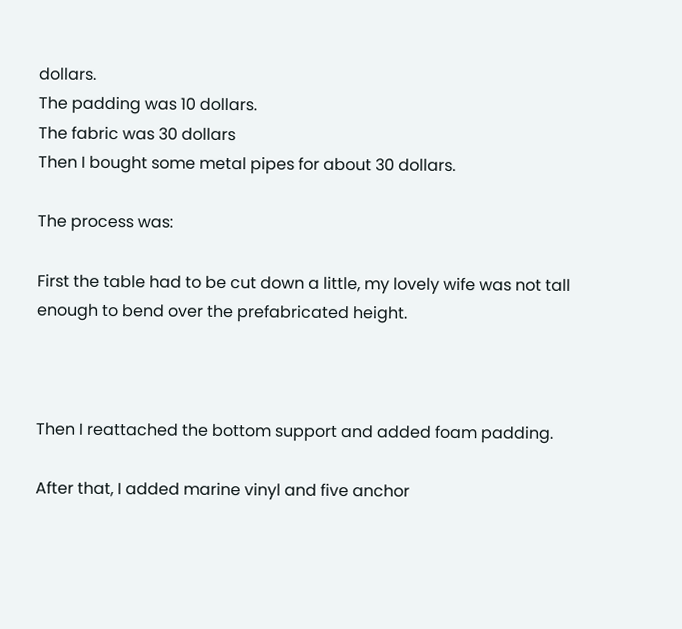dollars.
The padding was 10 dollars.
The fabric was 30 dollars
Then I bought some metal pipes for about 30 dollars.

The process was:

First the table had to be cut down a little, my lovely wife was not tall enough to bend over the prefabricated height.



Then I reattached the bottom support and added foam padding.

After that, I added marine vinyl and five anchor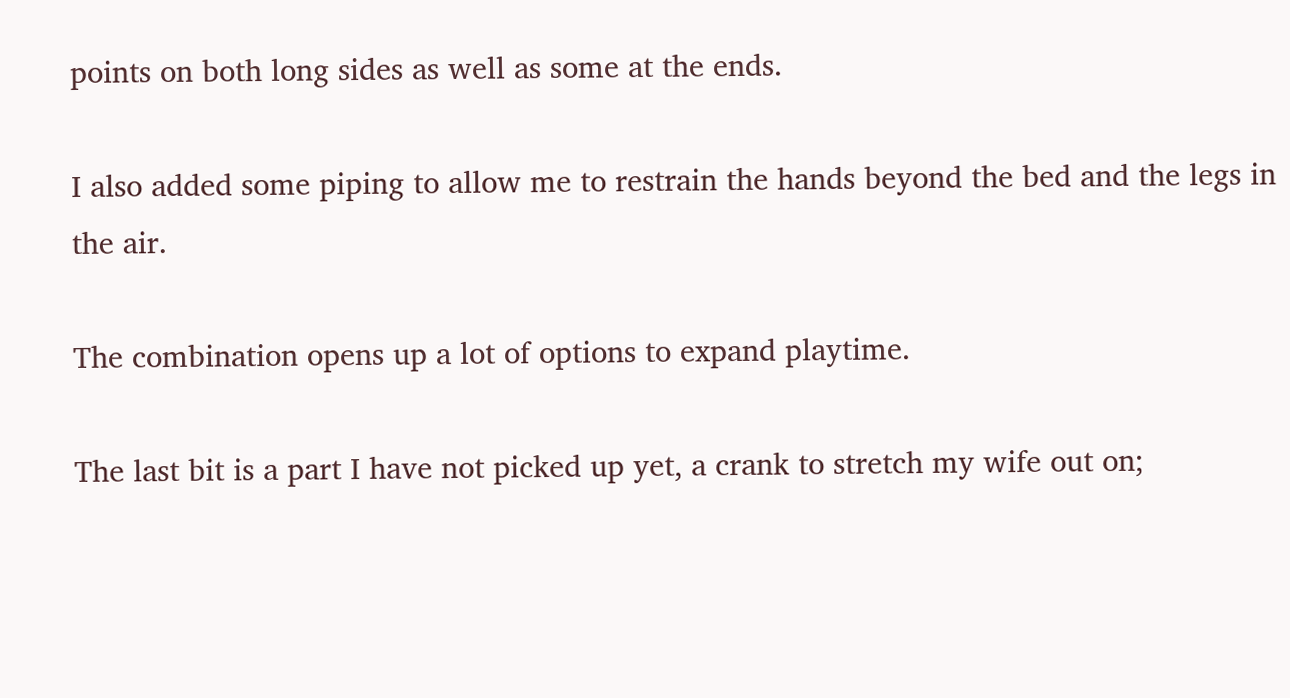points on both long sides as well as some at the ends.

I also added some piping to allow me to restrain the hands beyond the bed and the legs in the air.

The combination opens up a lot of options to expand playtime.

The last bit is a part I have not picked up yet, a crank to stretch my wife out on;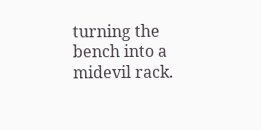turning the bench into a midevil rack.